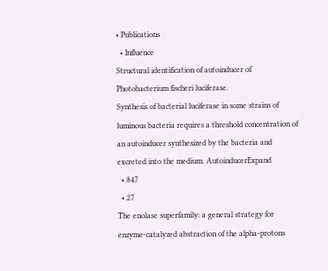• Publications
  • Influence
Structural identification of autoinducer of Photobacterium fischeri luciferase.
Synthesis of bacterial luciferase in some strains of luminous bacteria requires a threshold concentration of an autoinducer synthesized by the bacteria and excreted into the medium. AutoinducerExpand
  • 847
  • 27
The enolase superfamily: a general strategy for enzyme-catalyzed abstraction of the alpha-protons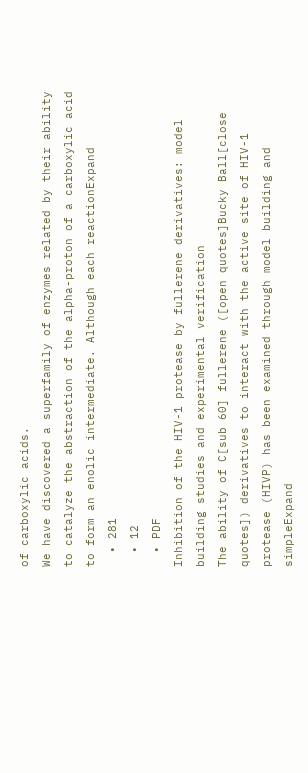of carboxylic acids.
We have discovered a superfamily of enzymes related by their ability to catalyze the abstraction of the alpha-proton of a carboxylic acid to form an enolic intermediate. Although each reactionExpand
  • 281
  • 12
  • PDF
Inhibition of the HIV-1 protease by fullerene derivatives: model building studies and experimental verification
The ability of C[sub 60] fullerene ([open quotes]Bucky Ball[close quotes]) derivatives to interact with the active site of HIV-1 protease (HIVP) has been examined through model building and simpleExpand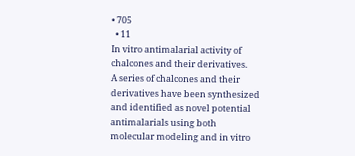• 705
  • 11
In vitro antimalarial activity of chalcones and their derivatives.
A series of chalcones and their derivatives have been synthesized and identified as novel potential antimalarials using both molecular modeling and in vitro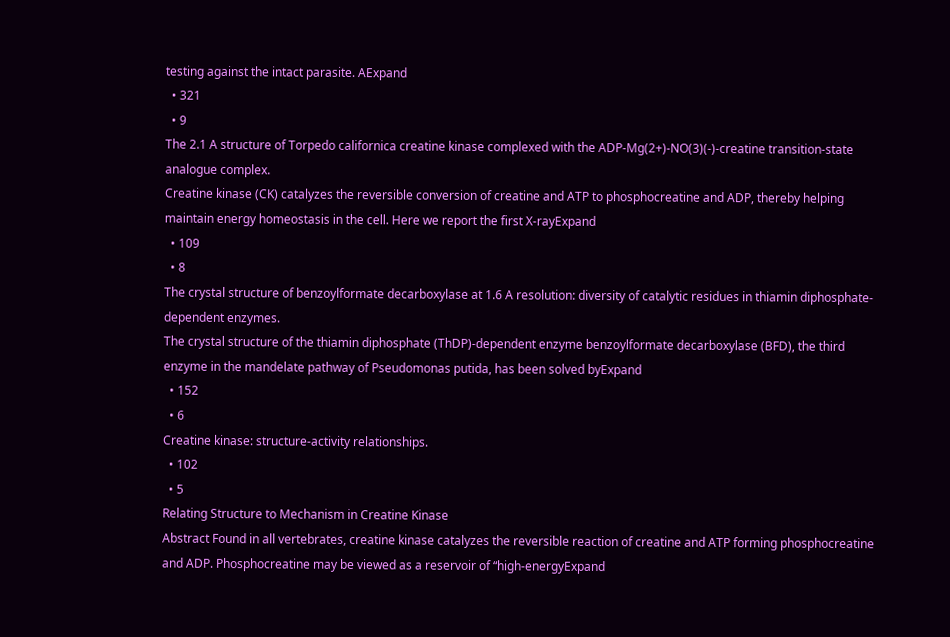testing against the intact parasite. AExpand
  • 321
  • 9
The 2.1 A structure of Torpedo californica creatine kinase complexed with the ADP-Mg(2+)-NO(3)(-)-creatine transition-state analogue complex.
Creatine kinase (CK) catalyzes the reversible conversion of creatine and ATP to phosphocreatine and ADP, thereby helping maintain energy homeostasis in the cell. Here we report the first X-rayExpand
  • 109
  • 8
The crystal structure of benzoylformate decarboxylase at 1.6 A resolution: diversity of catalytic residues in thiamin diphosphate-dependent enzymes.
The crystal structure of the thiamin diphosphate (ThDP)-dependent enzyme benzoylformate decarboxylase (BFD), the third enzyme in the mandelate pathway of Pseudomonas putida, has been solved byExpand
  • 152
  • 6
Creatine kinase: structure-activity relationships.
  • 102
  • 5
Relating Structure to Mechanism in Creatine Kinase
Abstract Found in all vertebrates, creatine kinase catalyzes the reversible reaction of creatine and ATP forming phosphocreatine and ADP. Phosphocreatine may be viewed as a reservoir of “high-energyExpand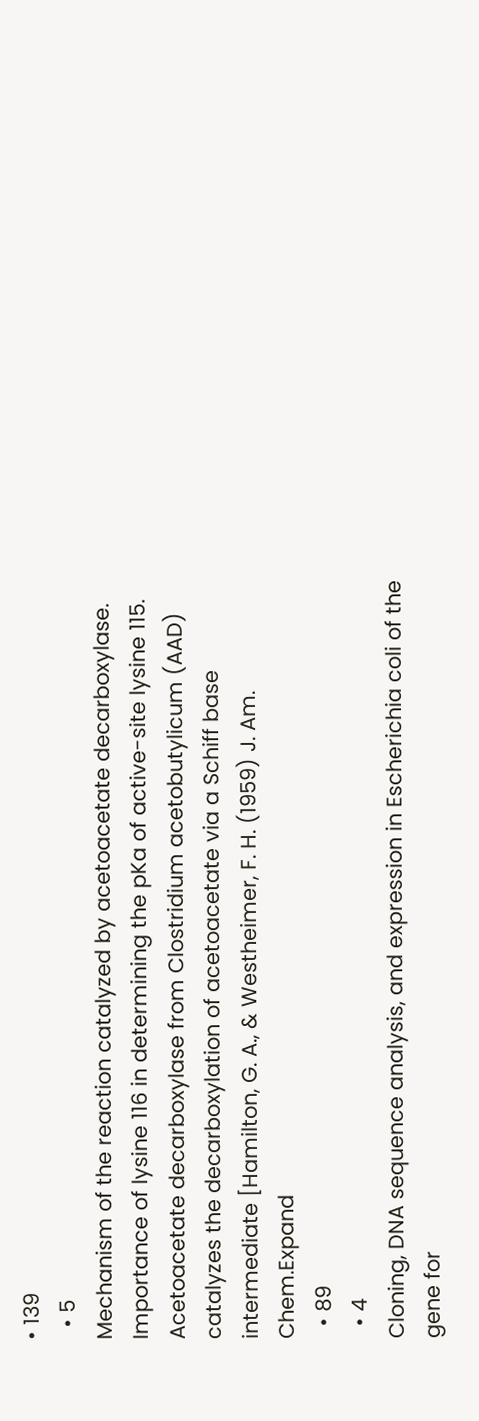• 139
  • 5
Mechanism of the reaction catalyzed by acetoacetate decarboxylase. Importance of lysine 116 in determining the pKa of active-site lysine 115.
Acetoacetate decarboxylase from Clostridium acetobutylicum (AAD) catalyzes the decarboxylation of acetoacetate via a Schiff base intermediate [Hamilton, G. A., & Westheimer, F. H. (1959) J. Am. Chem.Expand
  • 89
  • 4
Cloning, DNA sequence analysis, and expression in Escherichia coli of the gene for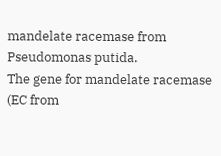mandelate racemase from Pseudomonas putida.
The gene for mandelate racemase (EC from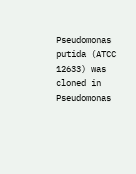Pseudomonas putida (ATCC 12633) was cloned in Pseudomonas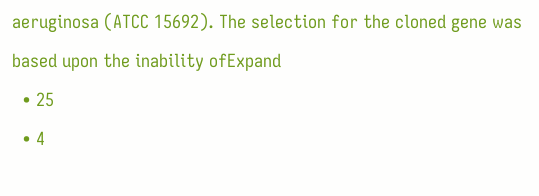aeruginosa (ATCC 15692). The selection for the cloned gene was based upon the inability ofExpand
  • 25
  • 4